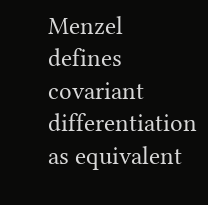Menzel defines covariant differentiation as equivalent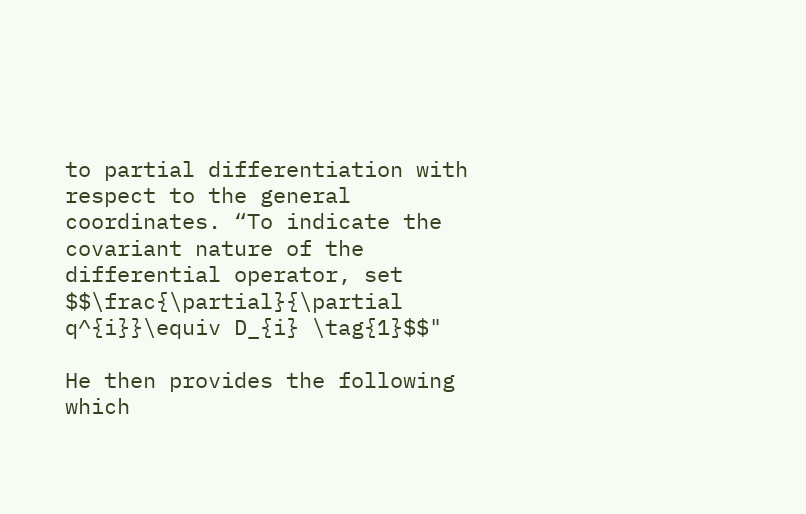to partial differentiation with respect to the general coordinates. “To indicate the covariant nature of the differential operator, set $$\frac{\partial}{\partial q^{i}}\equiv D_{i} \tag{1}$$"

He then provides the following which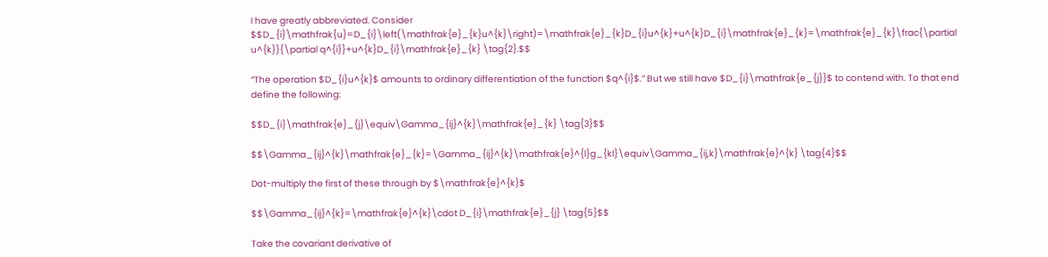I have greatly abbreviated. Consider $$D_{i}\mathfrak{u}=D_{i}\left(\mathfrak{e}_{k}u^{k}\right)=\mathfrak{e}_{k}D_{i}u^{k}+u^{k}D_{i}\mathfrak{e}_{k}=\mathfrak{e}_{k}\frac{\partial u^{k}}{\partial q^{i}}+u^{k}D_{i}\mathfrak{e}_{k} \tag{2}.$$

“The operation $D_{i}u^{k}$ amounts to ordinary differentiation of the function $q^{i}$.” But we still have $D_{i}\mathfrak{e_{j}}$ to contend with. To that end define the following:

$$D_{i}\mathfrak{e}_{j}\equiv\Gamma_{ij}^{k}\mathfrak{e}_{k} \tag{3}$$

$$\Gamma_{ij}^{k}\mathfrak{e}_{k}=\Gamma_{ij}^{k}\mathfrak{e}^{l}g_{kl}\equiv\Gamma_{ij,k}\mathfrak{e}^{k} \tag{4}$$

Dot-multiply the first of these through by $\mathfrak{e}^{k}$

$$\Gamma_{ij}^{k}=\mathfrak{e}^{k}\cdot D_{i}\mathfrak{e}_{j} \tag{5}$$

Take the covariant derivative of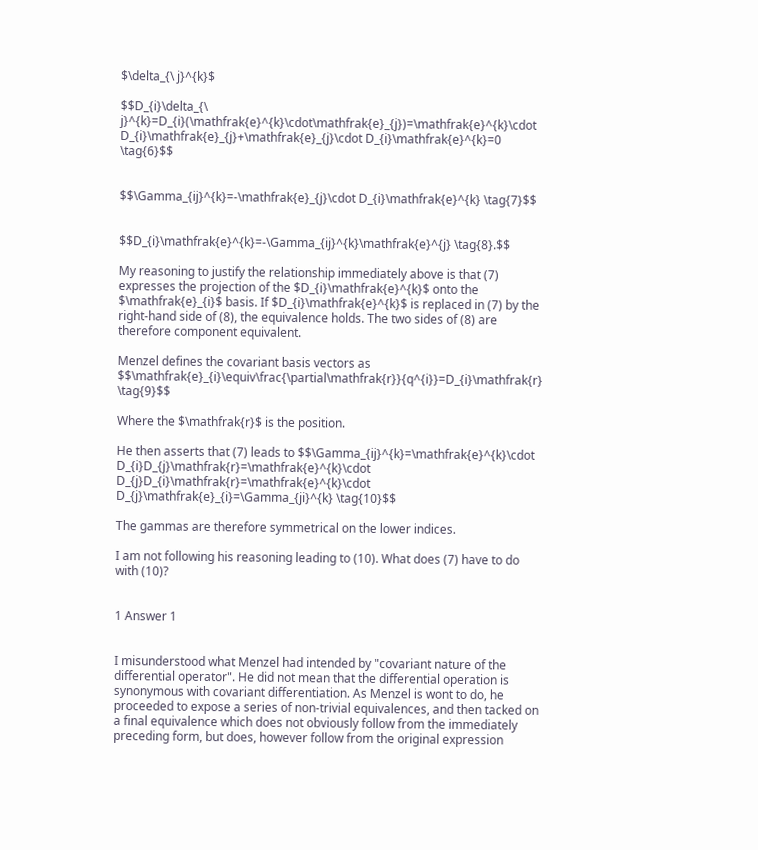$\delta_{\ j}^{k}$

$$D_{i}\delta_{\ j}^{k}=D_{i}(\mathfrak{e}^{k}\cdot\mathfrak{e}_{j})=\mathfrak{e}^{k}\cdot D_{i}\mathfrak{e}_{j}+\mathfrak{e}_{j}\cdot D_{i}\mathfrak{e}^{k}=0 \tag{6}$$


$$\Gamma_{ij}^{k}=-\mathfrak{e}_{j}\cdot D_{i}\mathfrak{e}^{k} \tag{7}$$


$$D_{i}\mathfrak{e}^{k}=-\Gamma_{ij}^{k}\mathfrak{e}^{j} \tag{8}.$$

My reasoning to justify the relationship immediately above is that (7) expresses the projection of the $D_{i}\mathfrak{e}^{k}$ onto the $\mathfrak{e}_{i}$ basis. If $D_{i}\mathfrak{e}^{k}$ is replaced in (7) by the right-hand side of (8), the equivalence holds. The two sides of (8) are therefore component equivalent.

Menzel defines the covariant basis vectors as $$\mathfrak{e}_{i}\equiv\frac{\partial\mathfrak{r}}{q^{i}}=D_{i}\mathfrak{r} \tag{9}$$

Where the $\mathfrak{r}$ is the position.

He then asserts that (7) leads to $$\Gamma_{ij}^{k}=\mathfrak{e}^{k}\cdot D_{i}D_{j}\mathfrak{r}=\mathfrak{e}^{k}\cdot D_{j}D_{i}\mathfrak{r}=\mathfrak{e}^{k}\cdot D_{j}\mathfrak{e}_{i}=\Gamma_{ji}^{k} \tag{10}$$

The gammas are therefore symmetrical on the lower indices.

I am not following his reasoning leading to (10). What does (7) have to do with (10)?


1 Answer 1


I misunderstood what Menzel had intended by "covariant nature of the differential operator". He did not mean that the differential operation is synonymous with covariant differentiation. As Menzel is wont to do, he proceeded to expose a series of non-trivial equivalences, and then tacked on a final equivalence which does not obviously follow from the immediately preceding form, but does, however follow from the original expression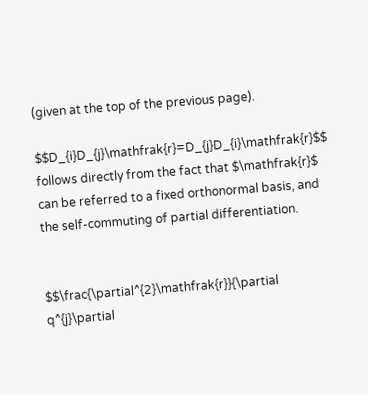(given at the top of the previous page).

$$D_{i}D_{j}\mathfrak{r}=D_{j}D_{i}\mathfrak{r}$$ follows directly from the fact that $\mathfrak{r}$ can be referred to a fixed orthonormal basis, and the self-commuting of partial differentiation.


$$\frac{\partial^{2}\mathfrak{r}}{\partial q^{j}\partial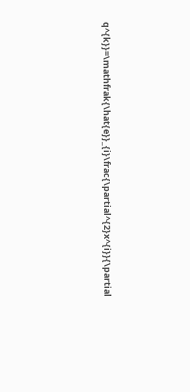q^{k}}=\mathfrak{\hat{e}}_{i}\frac{\partial^{2}x^{i}}{\partial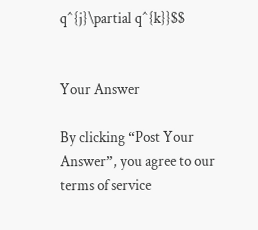q^{j}\partial q^{k}}$$


Your Answer

By clicking “Post Your Answer”, you agree to our terms of service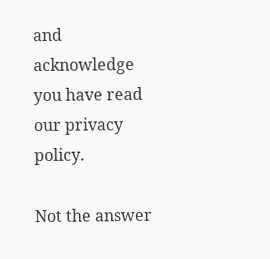and acknowledge you have read our privacy policy.

Not the answer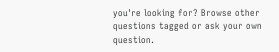you're looking for? Browse other questions tagged or ask your own question.